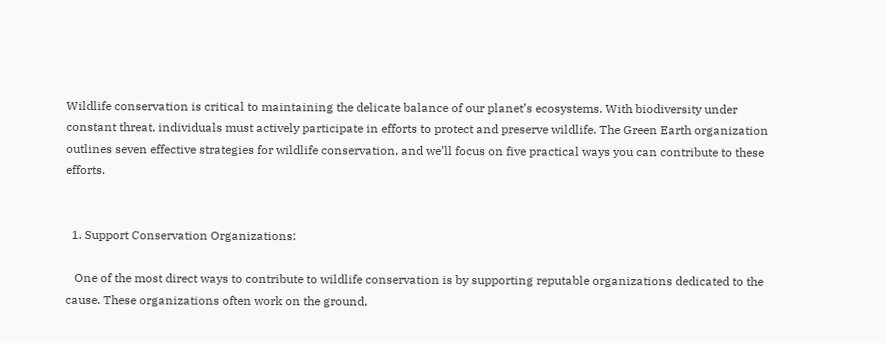Wildlife conservation is critical to maintaining the delicate balance of our planet’s ecosystems. With biodiversity under constant threat, individuals must actively participate in efforts to protect and preserve wildlife. The Green Earth organization outlines seven effective strategies for wildlife conservation, and we’ll focus on five practical ways you can contribute to these efforts.


  1. Support Conservation Organizations:

   One of the most direct ways to contribute to wildlife conservation is by supporting reputable organizations dedicated to the cause. These organizations often work on the ground,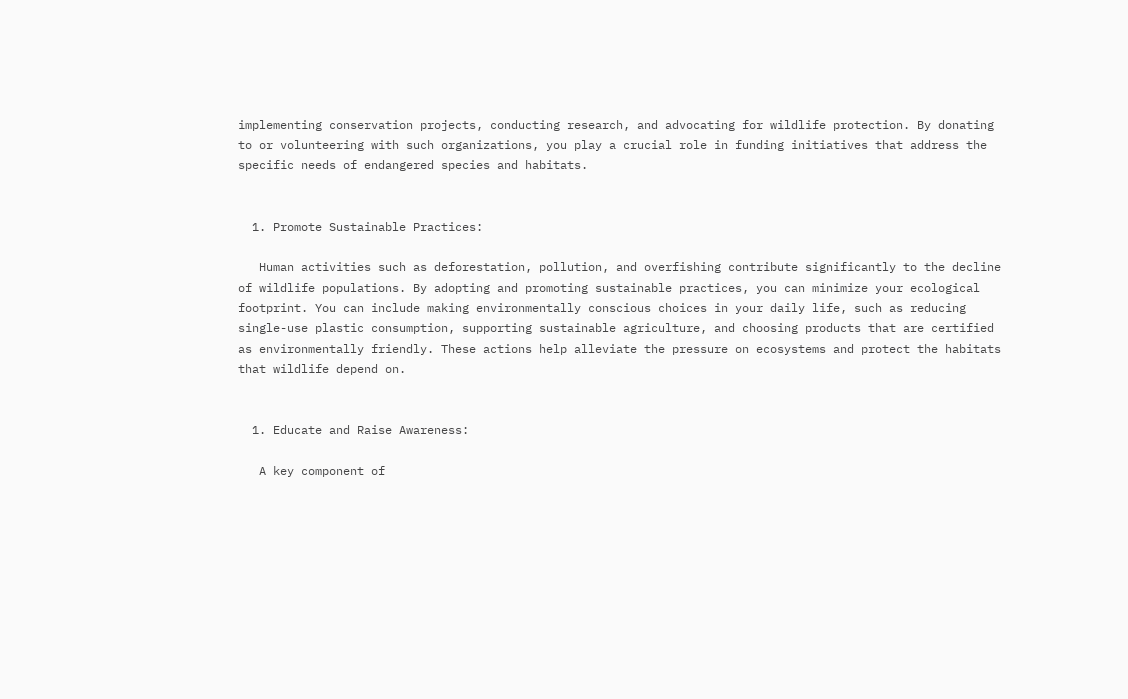implementing conservation projects, conducting research, and advocating for wildlife protection. By donating to or volunteering with such organizations, you play a crucial role in funding initiatives that address the specific needs of endangered species and habitats.


  1. Promote Sustainable Practices:

   Human activities such as deforestation, pollution, and overfishing contribute significantly to the decline of wildlife populations. By adopting and promoting sustainable practices, you can minimize your ecological footprint. You can include making environmentally conscious choices in your daily life, such as reducing single-use plastic consumption, supporting sustainable agriculture, and choosing products that are certified as environmentally friendly. These actions help alleviate the pressure on ecosystems and protect the habitats that wildlife depend on.


  1. Educate and Raise Awareness:

   A key component of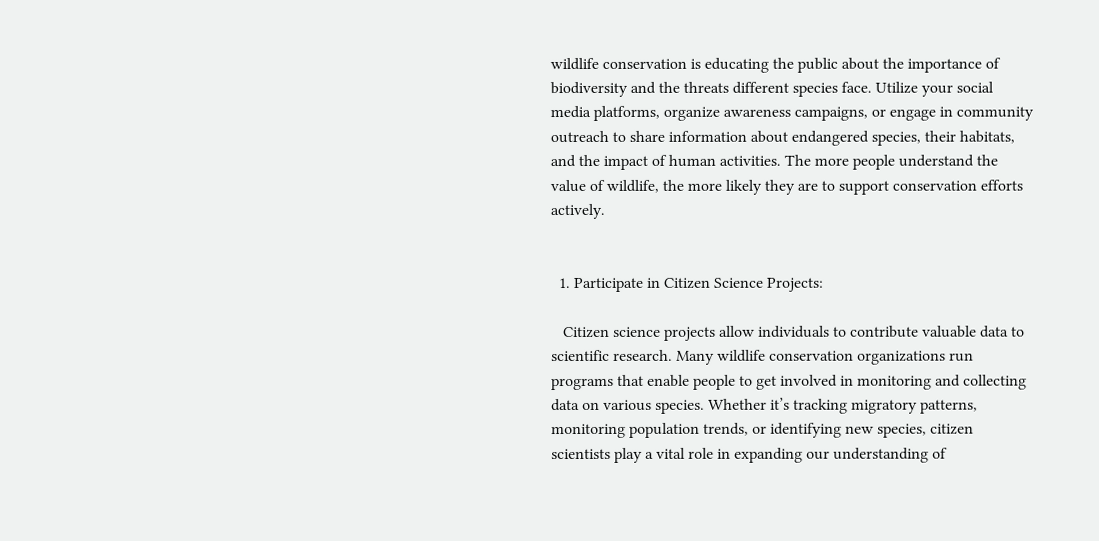wildlife conservation is educating the public about the importance of biodiversity and the threats different species face. Utilize your social media platforms, organize awareness campaigns, or engage in community outreach to share information about endangered species, their habitats, and the impact of human activities. The more people understand the value of wildlife, the more likely they are to support conservation efforts actively.


  1. Participate in Citizen Science Projects:

   Citizen science projects allow individuals to contribute valuable data to scientific research. Many wildlife conservation organizations run programs that enable people to get involved in monitoring and collecting data on various species. Whether it’s tracking migratory patterns, monitoring population trends, or identifying new species, citizen scientists play a vital role in expanding our understanding of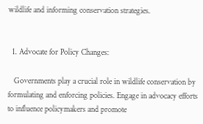wildlife and informing conservation strategies.


  1. Advocate for Policy Changes:

   Governments play a crucial role in wildlife conservation by formulating and enforcing policies. Engage in advocacy efforts to influence policymakers and promote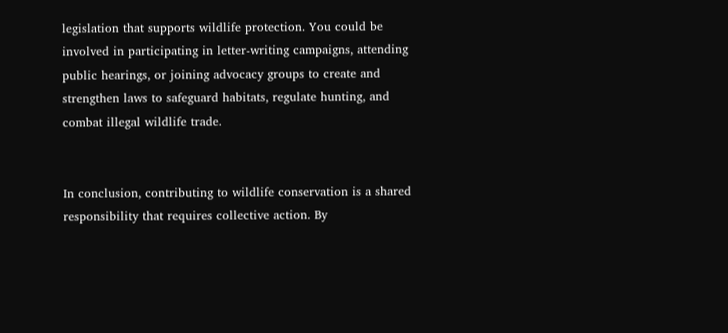legislation that supports wildlife protection. You could be involved in participating in letter-writing campaigns, attending public hearings, or joining advocacy groups to create and strengthen laws to safeguard habitats, regulate hunting, and combat illegal wildlife trade.


In conclusion, contributing to wildlife conservation is a shared responsibility that requires collective action. By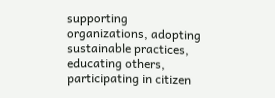supporting organizations, adopting sustainable practices, educating others, participating in citizen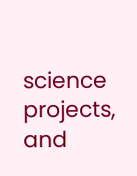science projects, and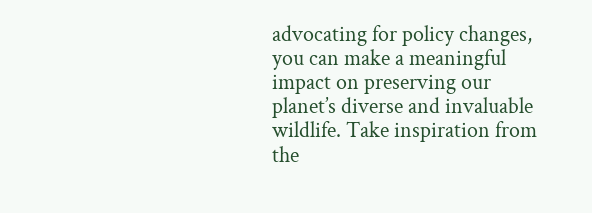advocating for policy changes, you can make a meaningful impact on preserving our planet’s diverse and invaluable wildlife. Take inspiration from the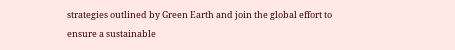strategies outlined by Green Earth and join the global effort to ensure a sustainable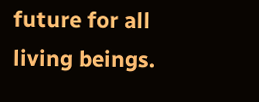future for all living beings.